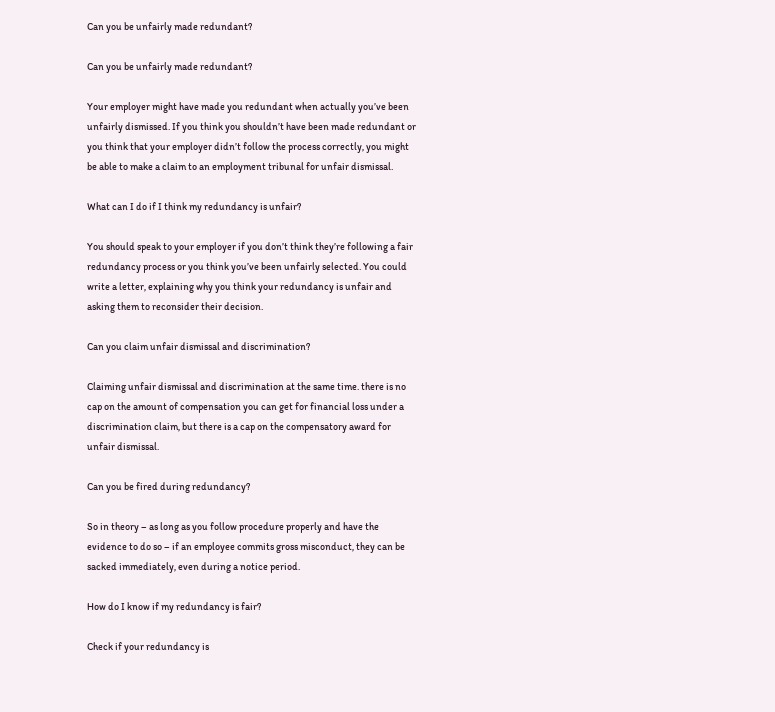Can you be unfairly made redundant?

Can you be unfairly made redundant?

Your employer might have made you redundant when actually you’ve been unfairly dismissed. If you think you shouldn’t have been made redundant or you think that your employer didn’t follow the process correctly, you might be able to make a claim to an employment tribunal for unfair dismissal.

What can I do if I think my redundancy is unfair?

You should speak to your employer if you don’t think they’re following a fair redundancy process or you think you’ve been unfairly selected. You could write a letter, explaining why you think your redundancy is unfair and asking them to reconsider their decision.

Can you claim unfair dismissal and discrimination?

Claiming unfair dismissal and discrimination at the same time. there is no cap on the amount of compensation you can get for financial loss under a discrimination claim, but there is a cap on the compensatory award for unfair dismissal.

Can you be fired during redundancy?

So in theory – as long as you follow procedure properly and have the evidence to do so – if an employee commits gross misconduct, they can be sacked immediately, even during a notice period.

How do I know if my redundancy is fair?

Check if your redundancy is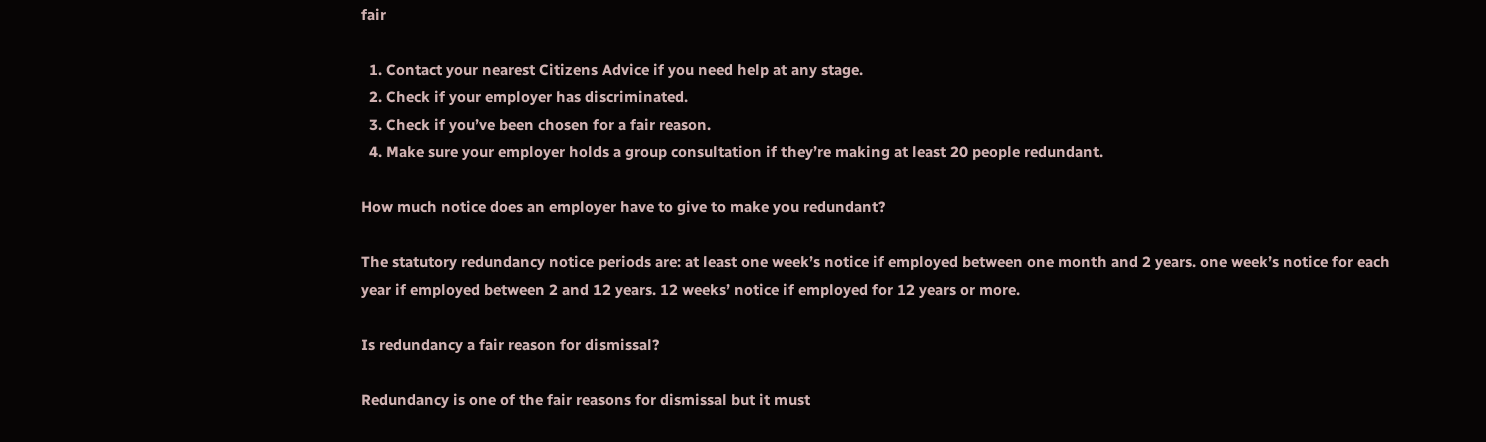fair

  1. Contact your nearest Citizens Advice if you need help at any stage.
  2. Check if your employer has discriminated.
  3. Check if you’ve been chosen for a fair reason.
  4. Make sure your employer holds a group consultation if they’re making at least 20 people redundant.

How much notice does an employer have to give to make you redundant?

The statutory redundancy notice periods are: at least one week’s notice if employed between one month and 2 years. one week’s notice for each year if employed between 2 and 12 years. 12 weeks’ notice if employed for 12 years or more.

Is redundancy a fair reason for dismissal?

Redundancy is one of the fair reasons for dismissal but it must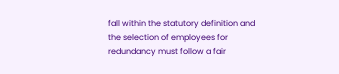fall within the statutory definition and the selection of employees for redundancy must follow a fair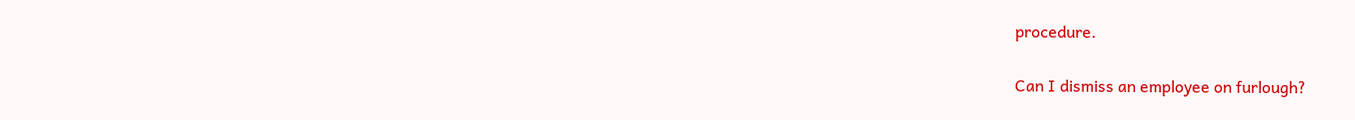procedure.

Can I dismiss an employee on furlough?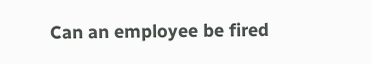Can an employee be fired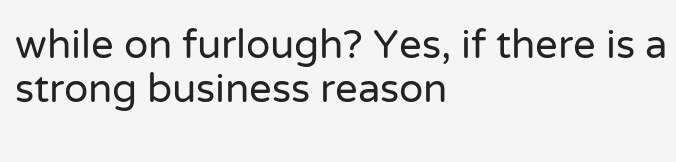while on furlough? Yes, if there is a strong business reason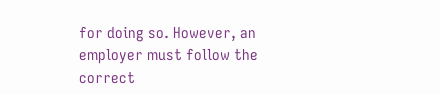for doing so. However, an employer must follow the correct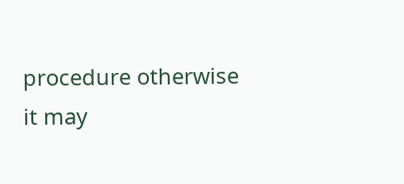procedure otherwise it may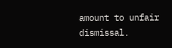amount to unfair dismissal.